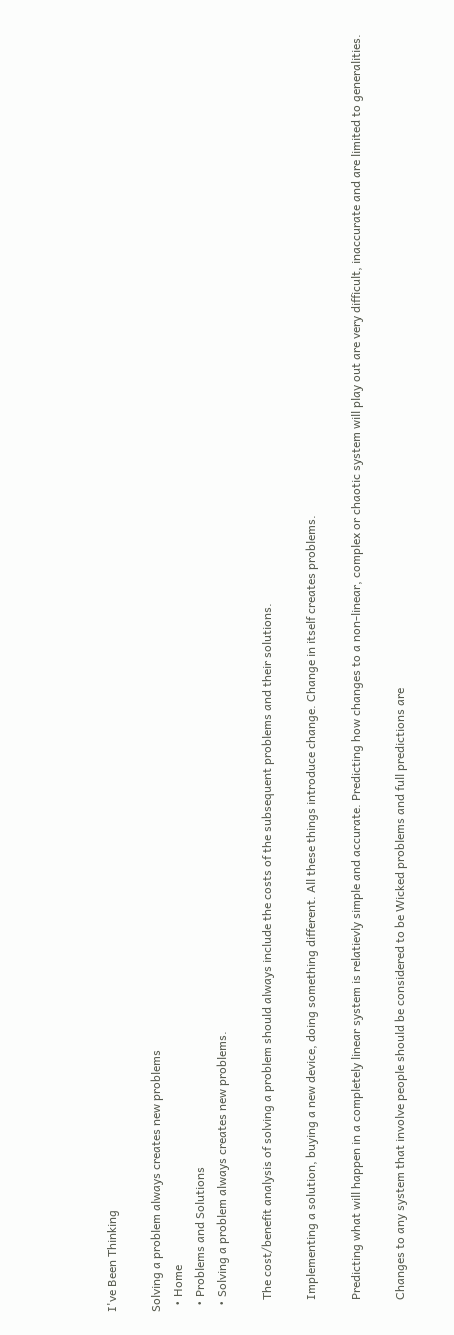I've Been Thinking

Solving a problem always creates new problems
  • Home
  • Problems and Solutions
  • Solving a problem always creates new problems.

    The cost/benefit analysis of solving a problem should always include the costs of the subsequent problems and their solutions.

    Implementing a solution, buying a new device, doing something different. All these things introduce change. Change in itself creates problems.

    Predicting what will happen in a completely linear system is relatievly simple and accurate. Predicting how changes to a non-linear, complex or chaotic system will play out are very difficult, inaccurate and are limited to generalities.

    Changes to any system that involve people should be considered to be Wicked problems and full predictions are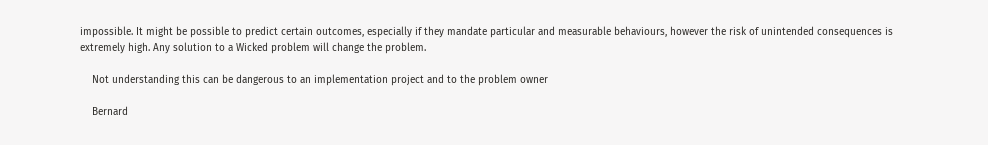impossible. It might be possible to predict certain outcomes, especially if they mandate particular and measurable behaviours, however the risk of unintended consequences is extremely high. Any solution to a Wicked problem will change the problem.

    Not understanding this can be dangerous to an implementation project and to the problem owner

    Bernard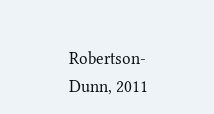Robertson-Dunn, 2011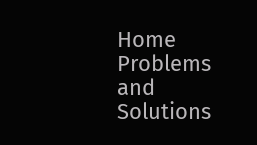Home        Problems and Solutions